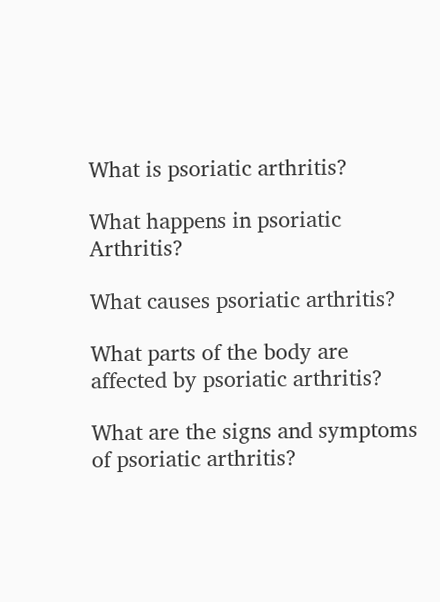What is psoriatic arthritis?

What happens in psoriatic Arthritis?

What causes psoriatic arthritis?

What parts of the body are affected by psoriatic arthritis?

What are the signs and symptoms of psoriatic arthritis?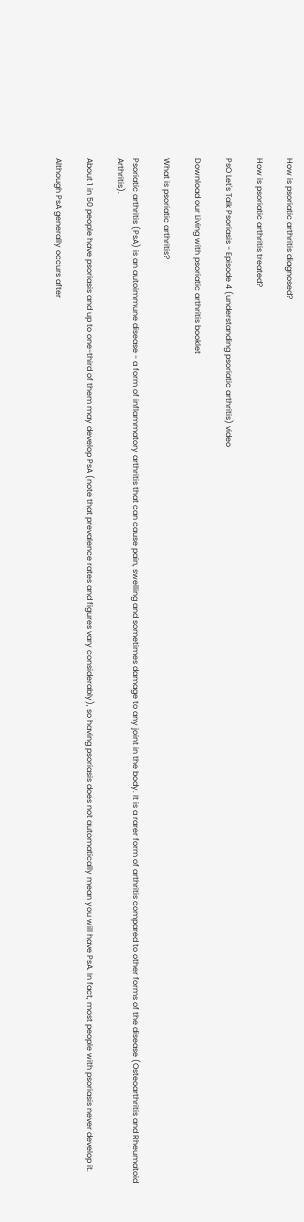How is psoriatic arthritis diagnosed?

How is psoriatic arthritis treated?

PsO Let's Talk Psoriasis - Episode 4 (understanding psoriatic arthritis) video

Download our Living with psoriatic arthritis booklet

What is psoriatic arthritis?

Psoriatic arthritis (PsA) is an autoimmune disease - a form of inflammatory arthritis that can cause pain, swelling and sometimes damage to any joint in the body. It is a rarer form of arthritis compared to other forms of the disease (Osteoarthritis and Rheumatoid Arthritis).

About 1 in 50 people have psoriasis and up to one-third of them may develop PsA (note that prevalence rates and figures vary considerably), so having psoriasis does not automatically mean you will have PsA. In fact, most people with psoriasis never develop it.

Although PsA generally occurs after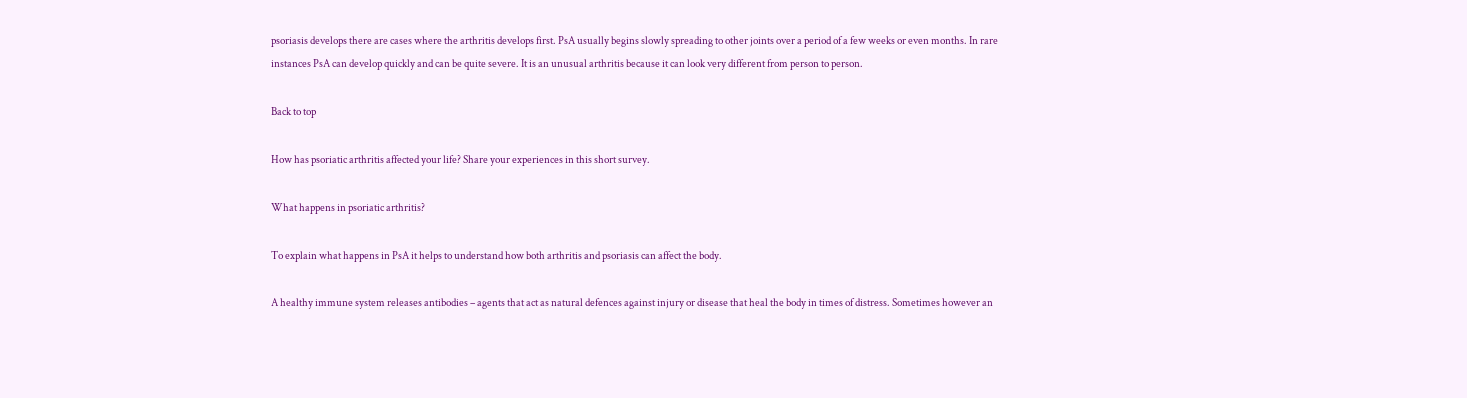psoriasis develops there are cases where the arthritis develops first. PsA usually begins slowly spreading to other joints over a period of a few weeks or even months. In rare instances PsA can develop quickly and can be quite severe. It is an unusual arthritis because it can look very different from person to person.

Back to top

How has psoriatic arthritis affected your life? Share your experiences in this short survey.

What happens in psoriatic arthritis?

To explain what happens in PsA it helps to understand how both arthritis and psoriasis can affect the body.

A healthy immune system releases antibodies – agents that act as natural defences against injury or disease that heal the body in times of distress. Sometimes however an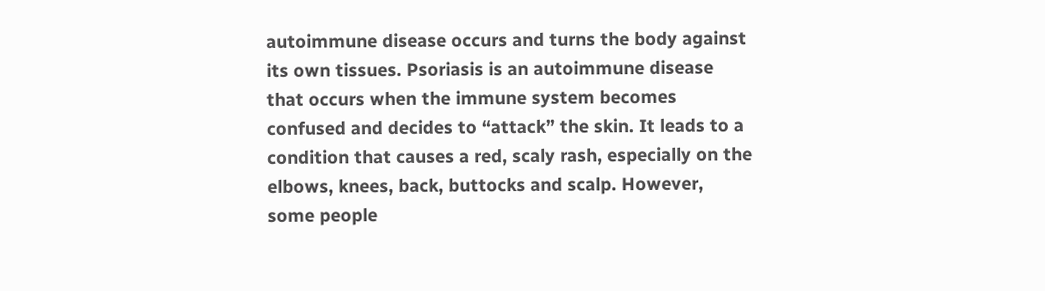autoimmune disease occurs and turns the body against its own tissues. Psoriasis is an autoimmune disease that occurs when the immune system becomes confused and decides to “attack” the skin. It leads to a condition that causes a red, scaly rash, especially on the elbows, knees, back, buttocks and scalp. However, some people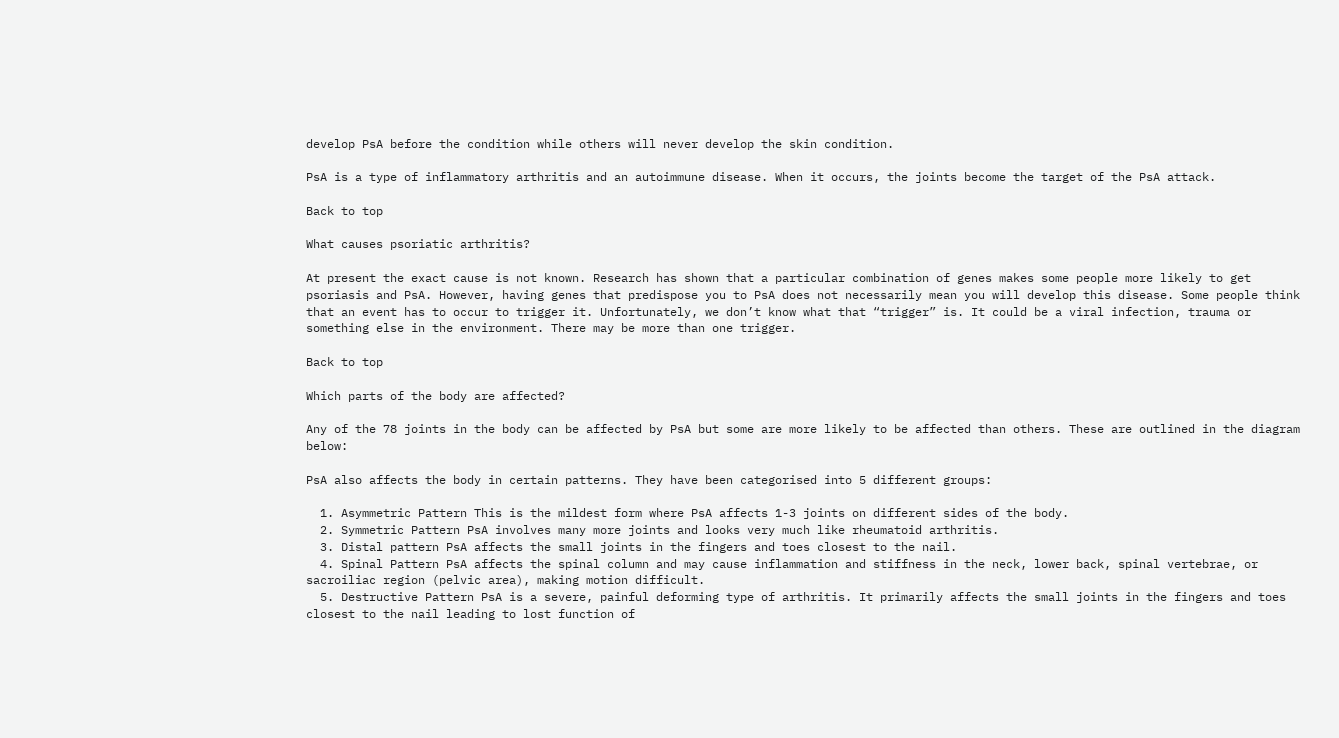develop PsA before the condition while others will never develop the skin condition.

PsA is a type of inflammatory arthritis and an autoimmune disease. When it occurs, the joints become the target of the PsA attack.

Back to top

What causes psoriatic arthritis?

At present the exact cause is not known. Research has shown that a particular combination of genes makes some people more likely to get psoriasis and PsA. However, having genes that predispose you to PsA does not necessarily mean you will develop this disease. Some people think that an event has to occur to trigger it. Unfortunately, we don’t know what that “trigger” is. It could be a viral infection, trauma or something else in the environment. There may be more than one trigger.

Back to top

Which parts of the body are affected?

Any of the 78 joints in the body can be affected by PsA but some are more likely to be affected than others. These are outlined in the diagram below:

PsA also affects the body in certain patterns. They have been categorised into 5 different groups:

  1. Asymmetric Pattern This is the mildest form where PsA affects 1-3 joints on different sides of the body.
  2. Symmetric Pattern PsA involves many more joints and looks very much like rheumatoid arthritis.
  3. Distal pattern PsA affects the small joints in the fingers and toes closest to the nail.
  4. Spinal Pattern PsA affects the spinal column and may cause inflammation and stiffness in the neck, lower back, spinal vertebrae, or sacroiliac region (pelvic area), making motion difficult.
  5. Destructive Pattern PsA is a severe, painful deforming type of arthritis. It primarily affects the small joints in the fingers and toes closest to the nail leading to lost function of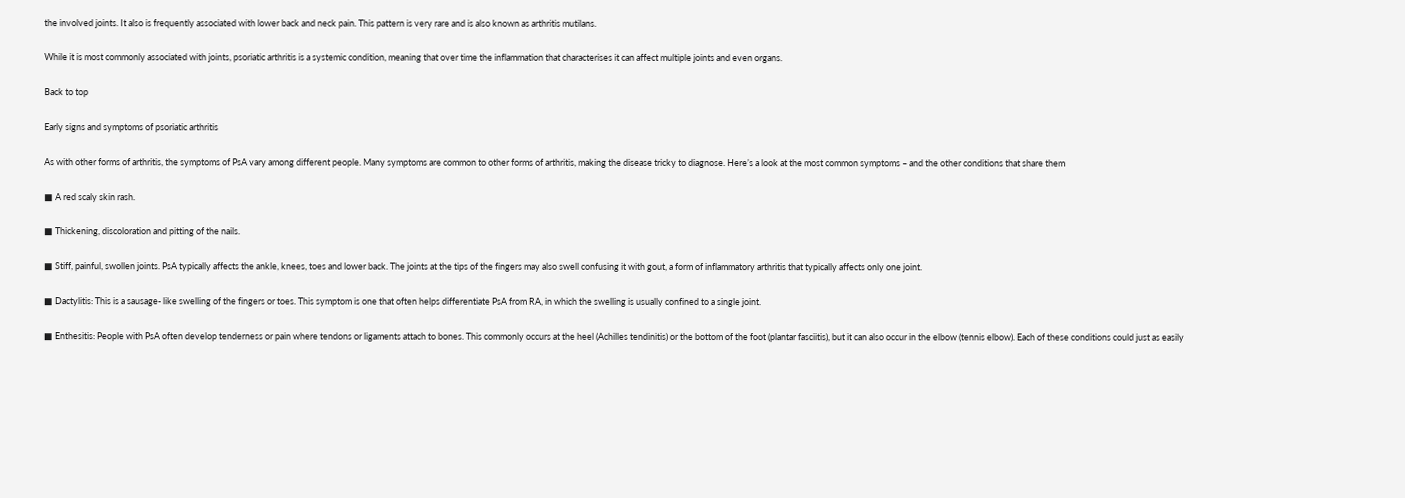the involved joints. It also is frequently associated with lower back and neck pain. This pattern is very rare and is also known as arthritis mutilans.

While it is most commonly associated with joints, psoriatic arthritis is a systemic condition, meaning that over time the inflammation that characterises it can affect multiple joints and even organs.

Back to top

Early signs and symptoms of psoriatic arthritis

As with other forms of arthritis, the symptoms of PsA vary among different people. Many symptoms are common to other forms of arthritis, making the disease tricky to diagnose. Here’s a look at the most common symptoms – and the other conditions that share them

■ A red scaly skin rash.

■ Thickening, discoloration and pitting of the nails.

■ Stiff, painful, swollen joints. PsA typically affects the ankle, knees, toes and lower back. The joints at the tips of the fingers may also swell confusing it with gout, a form of inflammatory arthritis that typically affects only one joint.

■ Dactylitis: This is a sausage- like swelling of the fingers or toes. This symptom is one that often helps differentiate PsA from RA, in which the swelling is usually confined to a single joint.

■ Enthesitis: People with PsA often develop tenderness or pain where tendons or ligaments attach to bones. This commonly occurs at the heel (Achilles tendinitis) or the bottom of the foot (plantar fasciitis), but it can also occur in the elbow (tennis elbow). Each of these conditions could just as easily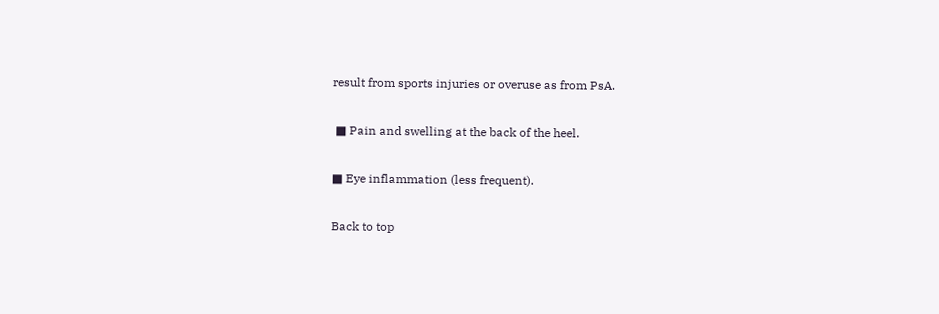result from sports injuries or overuse as from PsA.

 ■ Pain and swelling at the back of the heel.

■ Eye inflammation (less frequent).

Back to top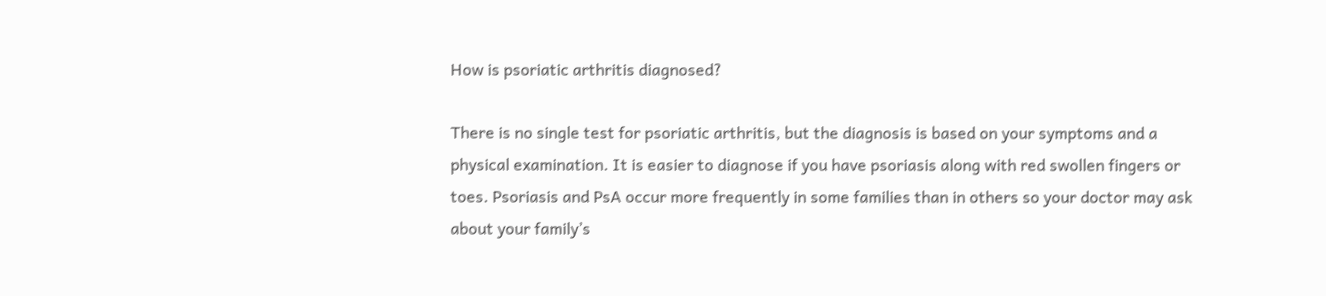How is psoriatic arthritis diagnosed?

There is no single test for psoriatic arthritis, but the diagnosis is based on your symptoms and a physical examination. It is easier to diagnose if you have psoriasis along with red swollen fingers or toes. Psoriasis and PsA occur more frequently in some families than in others so your doctor may ask about your family’s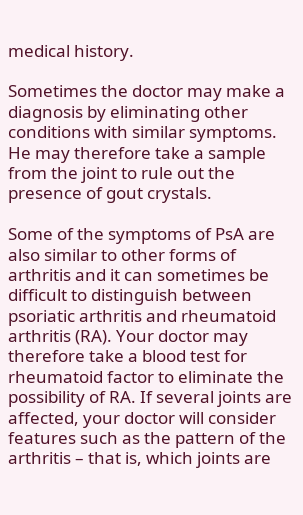medical history.

Sometimes the doctor may make a diagnosis by eliminating other conditions with similar symptoms. He may therefore take a sample from the joint to rule out the presence of gout crystals.

Some of the symptoms of PsA are also similar to other forms of arthritis and it can sometimes be difficult to distinguish between psoriatic arthritis and rheumatoid arthritis (RA). Your doctor may therefore take a blood test for rheumatoid factor to eliminate the possibility of RA. If several joints are affected, your doctor will consider features such as the pattern of the arthritis – that is, which joints are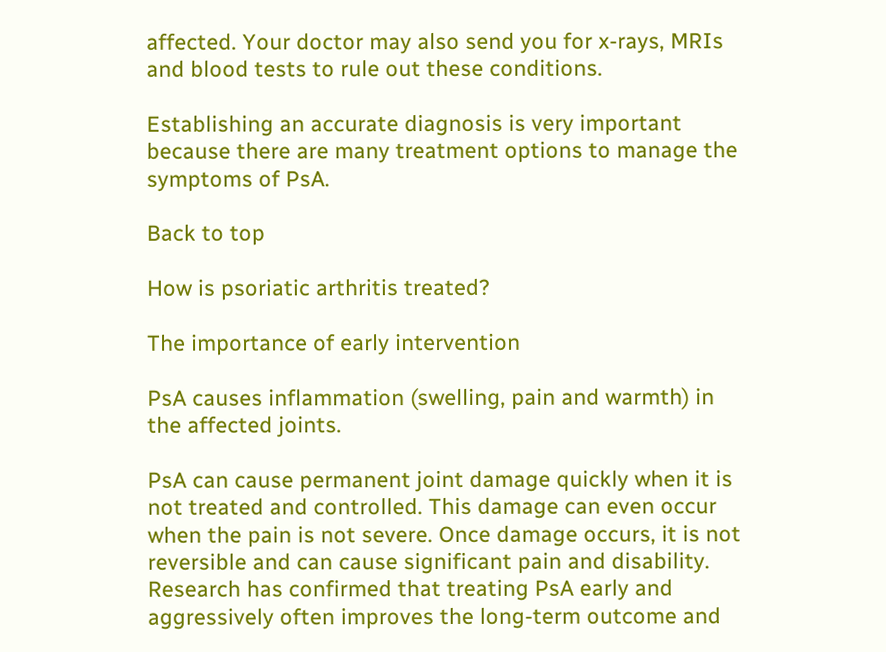affected. Your doctor may also send you for x-rays, MRIs and blood tests to rule out these conditions.

Establishing an accurate diagnosis is very important because there are many treatment options to manage the symptoms of PsA.

Back to top

How is psoriatic arthritis treated?

The importance of early intervention

PsA causes inflammation (swelling, pain and warmth) in the affected joints.

PsA can cause permanent joint damage quickly when it is not treated and controlled. This damage can even occur when the pain is not severe. Once damage occurs, it is not reversible and can cause significant pain and disability. Research has confirmed that treating PsA early and aggressively often improves the long-term outcome and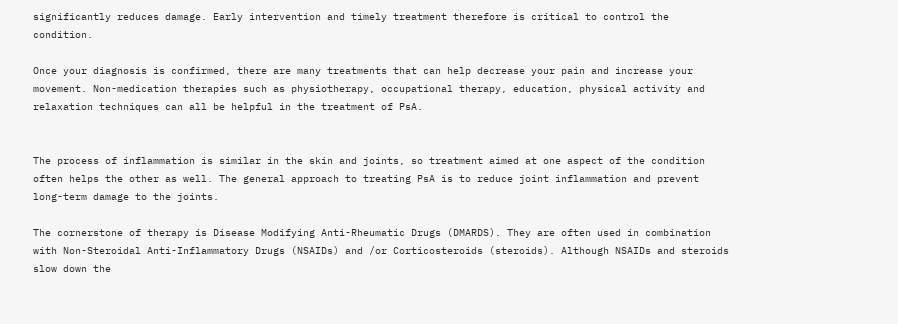significantly reduces damage. Early intervention and timely treatment therefore is critical to control the condition.

Once your diagnosis is confirmed, there are many treatments that can help decrease your pain and increase your movement. Non-medication therapies such as physiotherapy, occupational therapy, education, physical activity and relaxation techniques can all be helpful in the treatment of PsA.


The process of inflammation is similar in the skin and joints, so treatment aimed at one aspect of the condition often helps the other as well. The general approach to treating PsA is to reduce joint inflammation and prevent long-term damage to the joints.

The cornerstone of therapy is Disease Modifying Anti-Rheumatic Drugs (DMARDS). They are often used in combination with Non-Steroidal Anti-Inflammatory Drugs (NSAIDs) and /or Corticosteroids (steroids). Although NSAIDs and steroids slow down the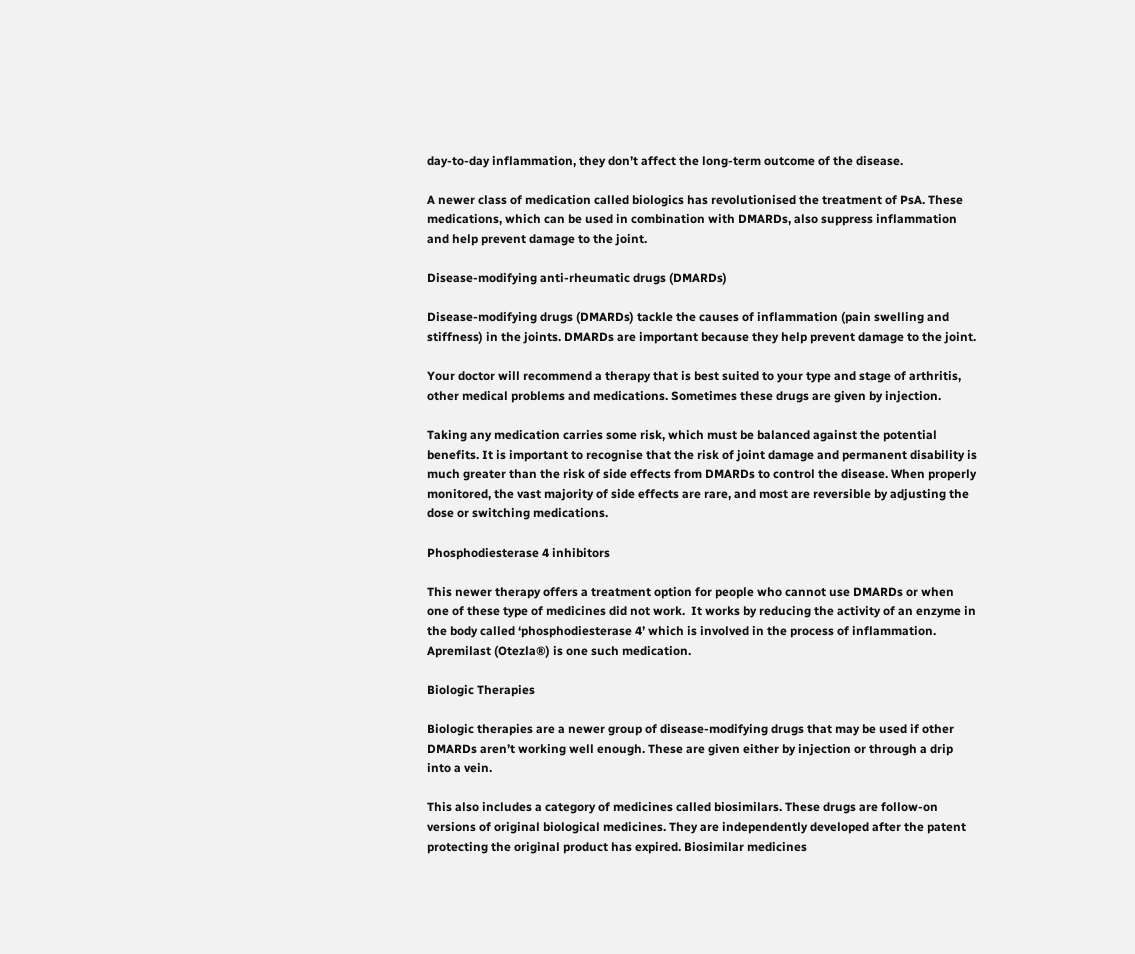day-to-day inflammation, they don’t affect the long-term outcome of the disease.

A newer class of medication called biologics has revolutionised the treatment of PsA. These medications, which can be used in combination with DMARDs, also suppress inflammation and help prevent damage to the joint.

Disease-modifying anti-rheumatic drugs (DMARDs)

Disease-modifying drugs (DMARDs) tackle the causes of inflammation (pain swelling and stiffness) in the joints. DMARDs are important because they help prevent damage to the joint.

Your doctor will recommend a therapy that is best suited to your type and stage of arthritis, other medical problems and medications. Sometimes these drugs are given by injection.

Taking any medication carries some risk, which must be balanced against the potential benefits. It is important to recognise that the risk of joint damage and permanent disability is much greater than the risk of side effects from DMARDs to control the disease. When properly monitored, the vast majority of side effects are rare, and most are reversible by adjusting the dose or switching medications.

Phosphodiesterase 4 inhibitors

This newer therapy offers a treatment option for people who cannot use DMARDs or when one of these type of medicines did not work.  It works by reducing the activity of an enzyme in the body called ‘phosphodiesterase 4’ which is involved in the process of inflammation. Apremilast (Otezla®) is one such medication.

Biologic Therapies

Biologic therapies are a newer group of disease-modifying drugs that may be used if other DMARDs aren’t working well enough. These are given either by injection or through a drip into a vein.

This also includes a category of medicines called biosimilars. These drugs are follow-on versions of original biological medicines. They are independently developed after the patent protecting the original product has expired. Biosimilar medicines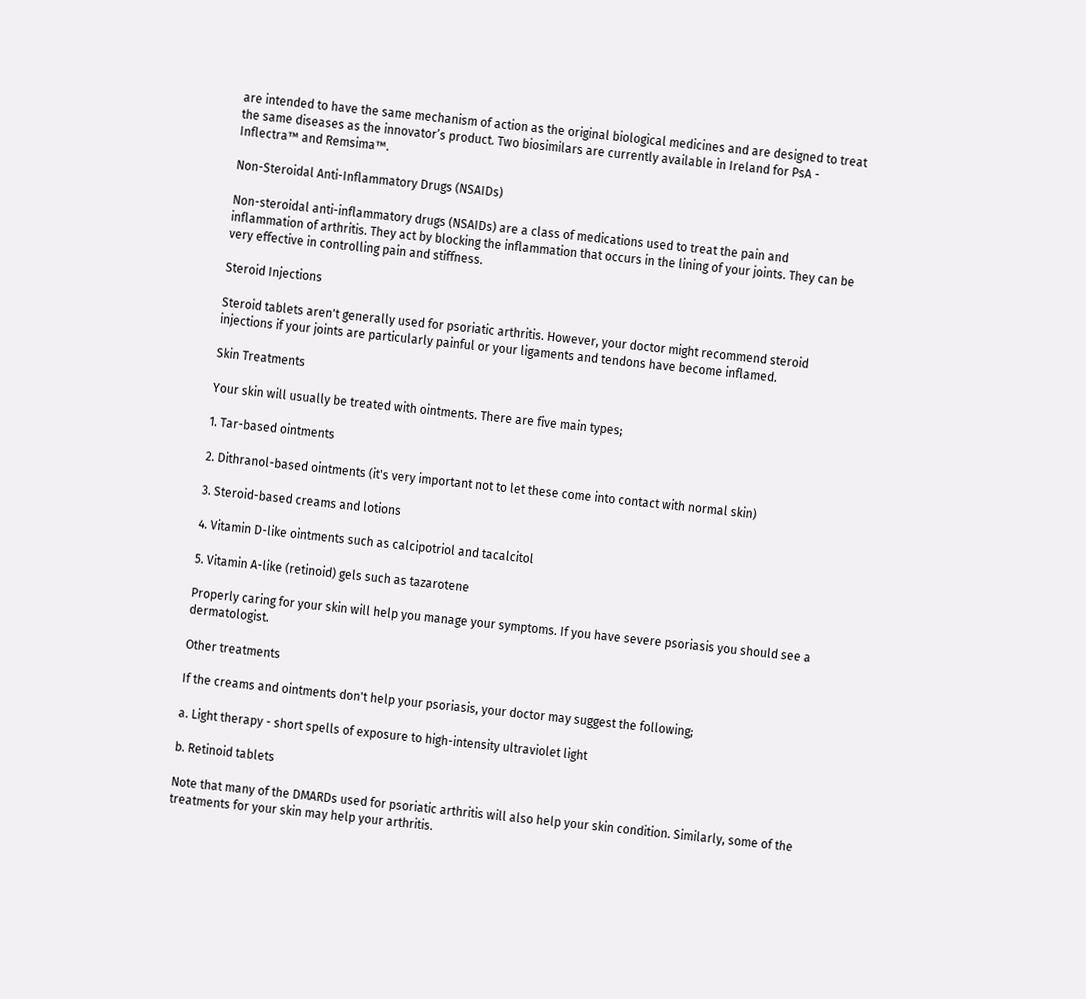are intended to have the same mechanism of action as the original biological medicines and are designed to treat the same diseases as the innovator’s product. Two biosimilars are currently available in Ireland for PsA - Inflectra™ and Remsima™.

Non-Steroidal Anti-Inflammatory Drugs (NSAIDs)

Non-steroidal anti-inflammatory drugs (NSAIDs) are a class of medications used to treat the pain and inflammation of arthritis. They act by blocking the inflammation that occurs in the lining of your joints. They can be very effective in controlling pain and stiffness.

Steroid Injections

Steroid tablets aren't generally used for psoriatic arthritis. However, your doctor might recommend steroid injections if your joints are particularly painful or your ligaments and tendons have become inflamed.

Skin Treatments

Your skin will usually be treated with ointments. There are five main types;

1. Tar-based ointments

2. Dithranol-based ointments (it's very important not to let these come into contact with normal skin)

3. Steroid-based creams and lotions

4. Vitamin D-like ointments such as calcipotriol and tacalcitol

5. Vitamin A-like (retinoid) gels such as tazarotene

Properly caring for your skin will help you manage your symptoms. If you have severe psoriasis you should see a dermatologist.

Other treatments

If the creams and ointments don't help your psoriasis, your doctor may suggest the following;

a. Light therapy - short spells of exposure to high-intensity ultraviolet light

b. Retinoid tablets

Note that many of the DMARDs used for psoriatic arthritis will also help your skin condition. Similarly, some of the treatments for your skin may help your arthritis.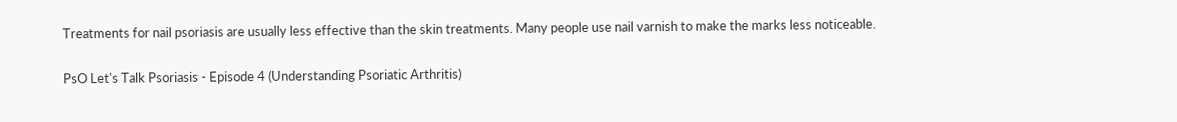Treatments for nail psoriasis are usually less effective than the skin treatments. Many people use nail varnish to make the marks less noticeable.

PsO Let's Talk Psoriasis - Episode 4 (Understanding Psoriatic Arthritis)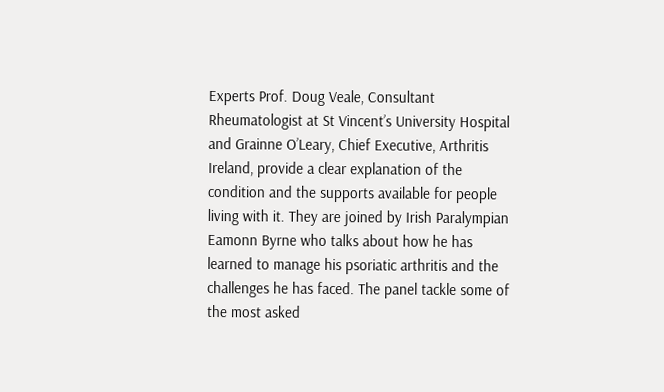Experts Prof. Doug Veale, Consultant Rheumatologist at St Vincent’s University Hospital and Grainne O’Leary, Chief Executive, Arthritis Ireland, provide a clear explanation of the condition and the supports available for people living with it. They are joined by Irish Paralympian Eamonn Byrne who talks about how he has learned to manage his psoriatic arthritis and the challenges he has faced. The panel tackle some of the most asked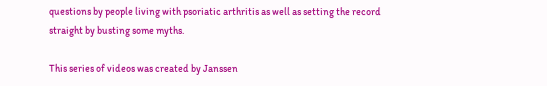questions by people living with psoriatic arthritis as well as setting the record straight by busting some myths.

This series of videos was created by Janssen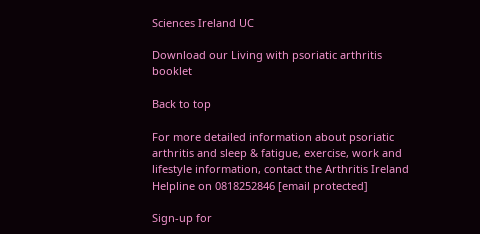Sciences Ireland UC

Download our Living with psoriatic arthritis booklet

Back to top

For more detailed information about psoriatic arthritis and sleep & fatigue, exercise, work and lifestyle information, contact the Arthritis Ireland Helpline on 0818252846 [email protected]

Sign-up for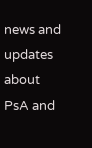news and updates about PsA and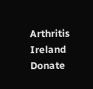Arthritis Ireland  Donate